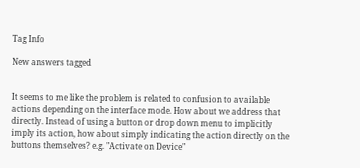Tag Info

New answers tagged


It seems to me like the problem is related to confusion to available actions depending on the interface mode. How about we address that directly. Instead of using a button or drop down menu to implicitly imply its action, how about simply indicating the action directly on the buttons themselves? e.g. "Activate on Device"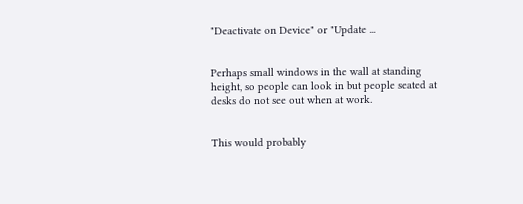"Deactivate on Device" or "Update ...


Perhaps small windows in the wall at standing height, so people can look in but people seated at desks do not see out when at work.


This would probably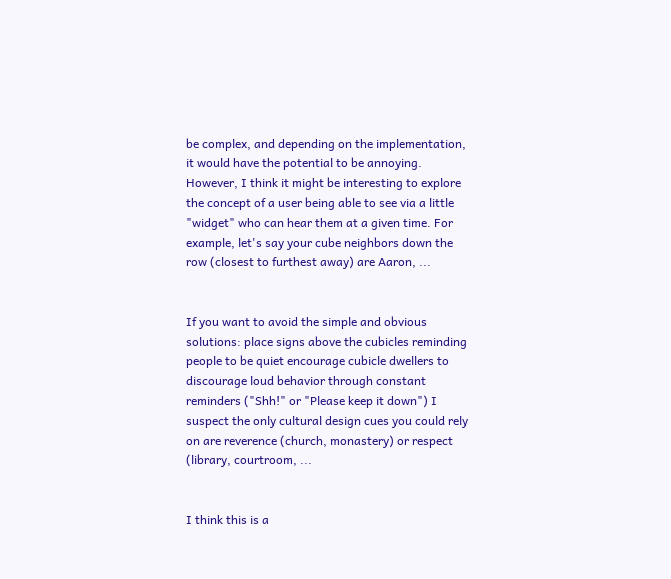be complex, and depending on the implementation, it would have the potential to be annoying. However, I think it might be interesting to explore the concept of a user being able to see via a little "widget" who can hear them at a given time. For example, let's say your cube neighbors down the row (closest to furthest away) are Aaron, ...


If you want to avoid the simple and obvious solutions: place signs above the cubicles reminding people to be quiet encourage cubicle dwellers to discourage loud behavior through constant reminders ("Shh!" or "Please keep it down") I suspect the only cultural design cues you could rely on are reverence (church, monastery) or respect (library, courtroom, ...


I think this is a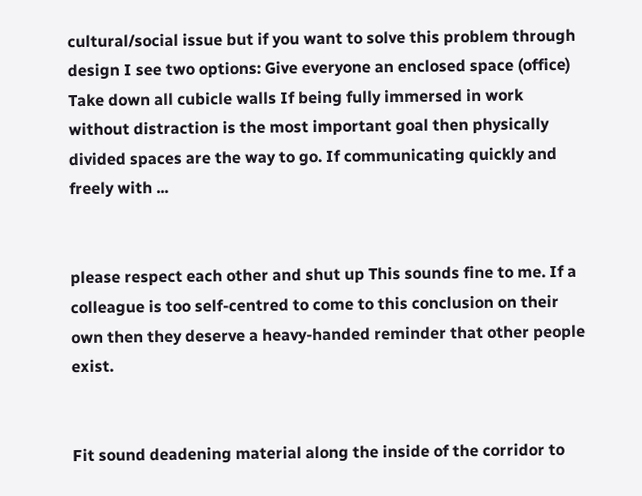cultural/social issue but if you want to solve this problem through design I see two options: Give everyone an enclosed space (office) Take down all cubicle walls If being fully immersed in work without distraction is the most important goal then physically divided spaces are the way to go. If communicating quickly and freely with ...


please respect each other and shut up This sounds fine to me. If a colleague is too self-centred to come to this conclusion on their own then they deserve a heavy-handed reminder that other people exist.


Fit sound deadening material along the inside of the corridor to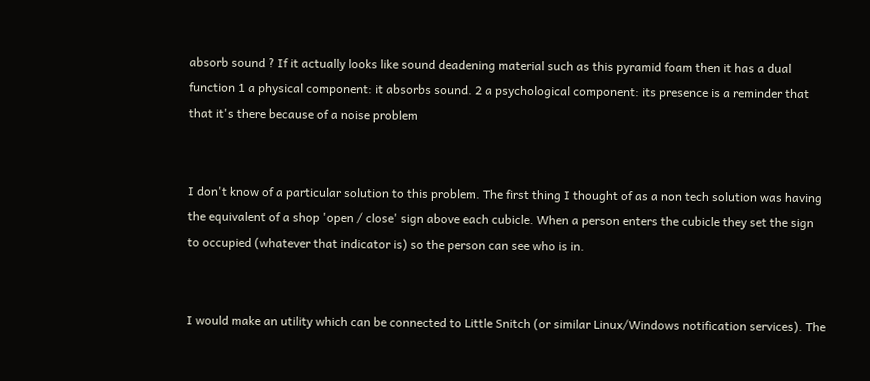absorb sound ? If it actually looks like sound deadening material such as this pyramid foam then it has a dual function 1 a physical component: it absorbs sound. 2 a psychological component: its presence is a reminder that that it's there because of a noise problem


I don't know of a particular solution to this problem. The first thing I thought of as a non tech solution was having the equivalent of a shop 'open / close' sign above each cubicle. When a person enters the cubicle they set the sign to occupied (whatever that indicator is) so the person can see who is in.


I would make an utility which can be connected to Little Snitch (or similar Linux/Windows notification services). The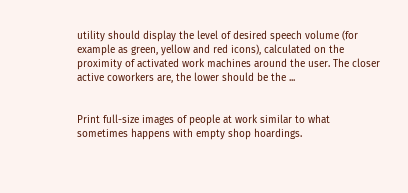utility should display the level of desired speech volume (for example as green, yellow and red icons), calculated on the proximity of activated work machines around the user. The closer active coworkers are, the lower should be the ...


Print full-size images of people at work similar to what sometimes happens with empty shop hoardings.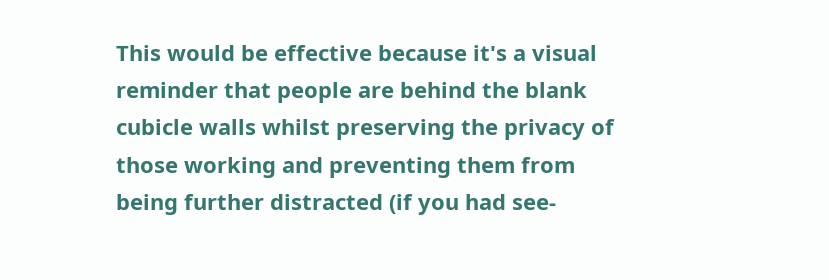This would be effective because it's a visual reminder that people are behind the blank cubicle walls whilst preserving the privacy of those working and preventing them from being further distracted (if you had see-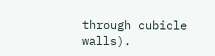through cubicle walls).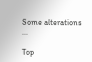Some alterations ...

Top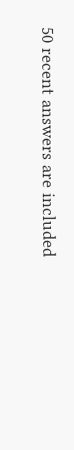50 recent answers are included